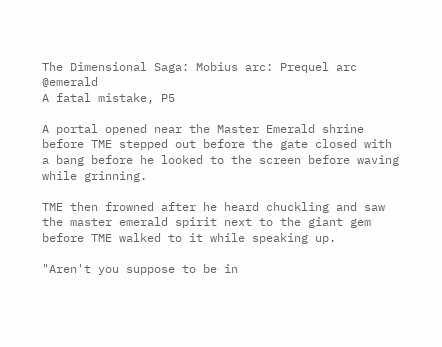The Dimensional Saga: Mobius arc: Prequel arc @emerald
A fatal mistake, P5

A portal opened near the Master Emerald shrine before TME stepped out before the gate closed with a bang before he looked to the screen before waving while grinning.

TME then frowned after he heard chuckling and saw the master emerald spirit next to the giant gem before TME walked to it while speaking up.

"Aren't you suppose to be in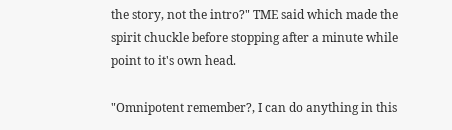the story, not the intro?" TME said which made the spirit chuckle before stopping after a minute while point to it's own head.

"Omnipotent remember?, I can do anything in this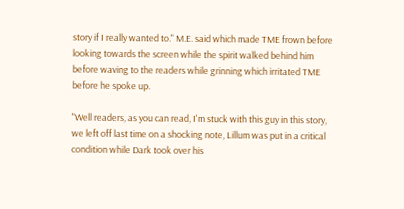story if I really wanted to." M.E. said which made TME frown before looking towards the screen while the spirit walked behind him before waving to the readers while grinning which irritated TME before he spoke up.

"Well readers, as you can read, I'm stuck with this guy in this story, we left off last time on a shocking note, Lillum was put in a critical condition while Dark took over his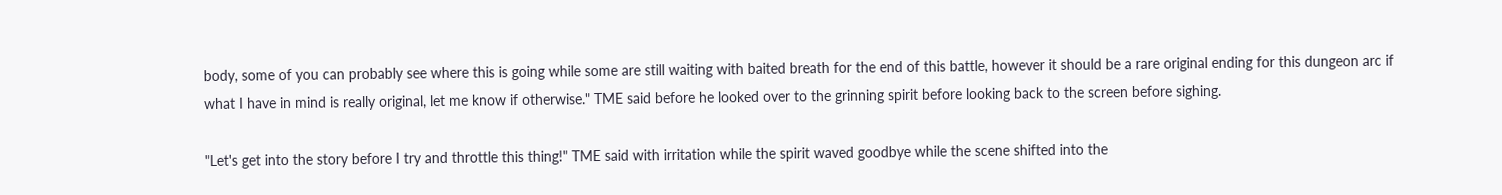body, some of you can probably see where this is going while some are still waiting with baited breath for the end of this battle, however it should be a rare original ending for this dungeon arc if what I have in mind is really original, let me know if otherwise." TME said before he looked over to the grinning spirit before looking back to the screen before sighing.

"Let's get into the story before I try and throttle this thing!" TME said with irritation while the spirit waved goodbye while the scene shifted into the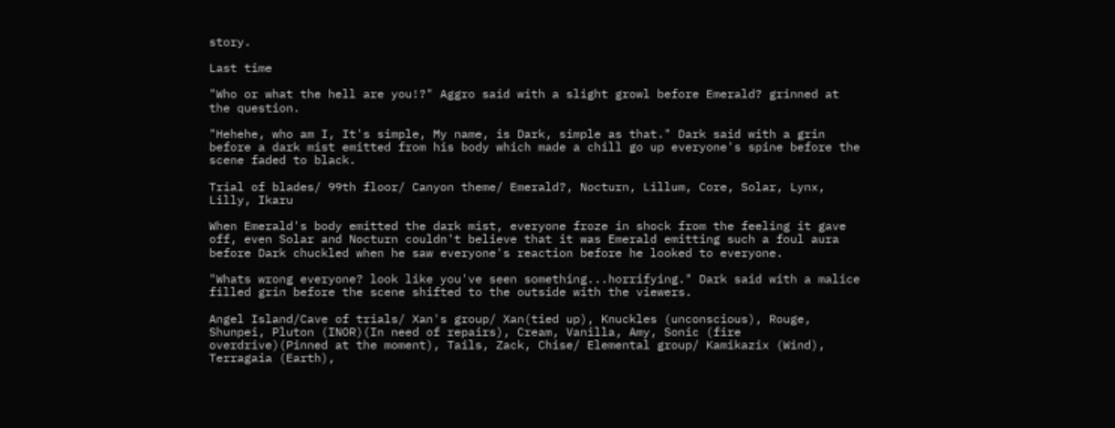story.

Last time

"Who or what the hell are you!?" Aggro said with a slight growl before Emerald? grinned at the question.

"Hehehe, who am I, It's simple, My name, is Dark, simple as that." Dark said with a grin before a dark mist emitted from his body which made a chill go up everyone's spine before the scene faded to black.

Trial of blades/ 99th floor/ Canyon theme/ Emerald?, Nocturn, Lillum, Core, Solar, Lynx, Lilly, Ikaru

When Emerald's body emitted the dark mist, everyone froze in shock from the feeling it gave off, even Solar and Nocturn couldn't believe that it was Emerald emitting such a foul aura before Dark chuckled when he saw everyone's reaction before he looked to everyone.

"Whats wrong everyone? look like you've seen something...horrifying." Dark said with a malice filled grin before the scene shifted to the outside with the viewers.

Angel Island/Cave of trials/ Xan's group/ Xan(tied up), Knuckles (unconscious), Rouge, Shunpei, Pluton (INOR)(In need of repairs), Cream, Vanilla, Amy, Sonic (fire overdrive)(Pinned at the moment), Tails, Zack, Chise/ Elemental group/ Kamikazix (Wind), Terragaia (Earth),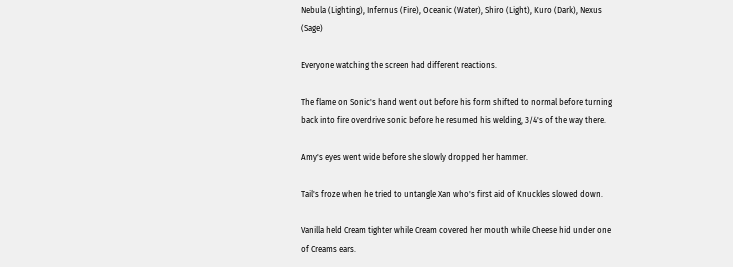Nebula (Lighting), Infernus (Fire), Oceanic (Water), Shiro (Light), Kuro (Dark), Nexus (Sage)

Everyone watching the screen had different reactions.

The flame on Sonic's hand went out before his form shifted to normal before turning back into fire overdrive sonic before he resumed his welding, 3/4's of the way there.

Amy's eyes went wide before she slowly dropped her hammer.

Tail's froze when he tried to untangle Xan who's first aid of Knuckles slowed down.

Vanilla held Cream tighter while Cream covered her mouth while Cheese hid under one of Creams ears.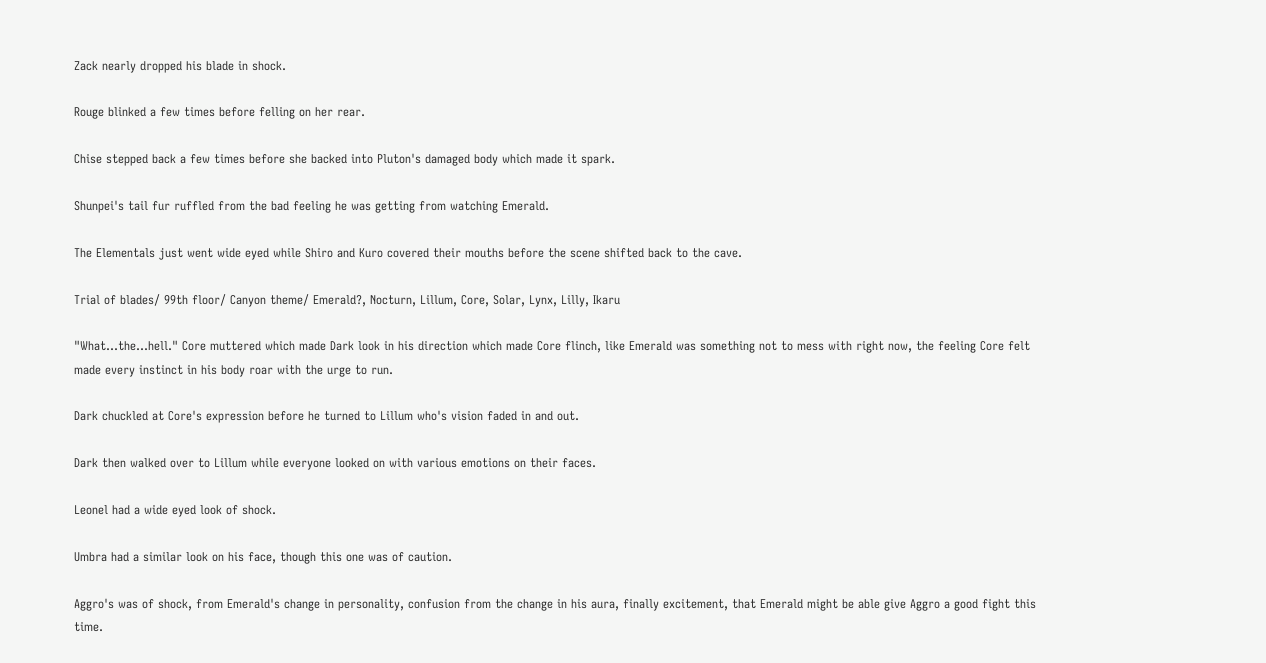Zack nearly dropped his blade in shock.

Rouge blinked a few times before felling on her rear.

Chise stepped back a few times before she backed into Pluton's damaged body which made it spark.

Shunpei's tail fur ruffled from the bad feeling he was getting from watching Emerald.

The Elementals just went wide eyed while Shiro and Kuro covered their mouths before the scene shifted back to the cave.

Trial of blades/ 99th floor/ Canyon theme/ Emerald?, Nocturn, Lillum, Core, Solar, Lynx, Lilly, Ikaru

"What...the...hell." Core muttered which made Dark look in his direction which made Core flinch, like Emerald was something not to mess with right now, the feeling Core felt made every instinct in his body roar with the urge to run.

Dark chuckled at Core's expression before he turned to Lillum who's vision faded in and out.

Dark then walked over to Lillum while everyone looked on with various emotions on their faces.

Leonel had a wide eyed look of shock.

Umbra had a similar look on his face, though this one was of caution.

Aggro's was of shock, from Emerald's change in personality, confusion from the change in his aura, finally excitement, that Emerald might be able give Aggro a good fight this time.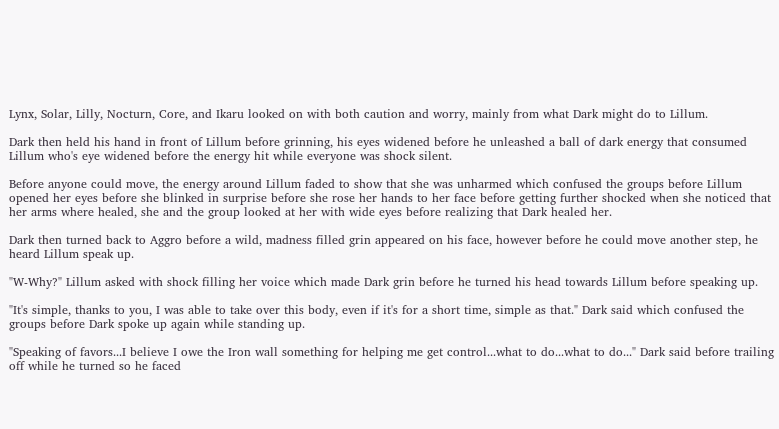Lynx, Solar, Lilly, Nocturn, Core, and Ikaru looked on with both caution and worry, mainly from what Dark might do to Lillum.

Dark then held his hand in front of Lillum before grinning, his eyes widened before he unleashed a ball of dark energy that consumed Lillum who's eye widened before the energy hit while everyone was shock silent.

Before anyone could move, the energy around Lillum faded to show that she was unharmed which confused the groups before Lillum opened her eyes before she blinked in surprise before she rose her hands to her face before getting further shocked when she noticed that her arms where healed, she and the group looked at her with wide eyes before realizing that Dark healed her.

Dark then turned back to Aggro before a wild, madness filled grin appeared on his face, however before he could move another step, he heard Lillum speak up.

"W-Why?" Lillum asked with shock filling her voice which made Dark grin before he turned his head towards Lillum before speaking up.

"It's simple, thanks to you, I was able to take over this body, even if it's for a short time, simple as that." Dark said which confused the groups before Dark spoke up again while standing up.

"Speaking of favors...I believe I owe the Iron wall something for helping me get control...what to do...what to do..." Dark said before trailing off while he turned so he faced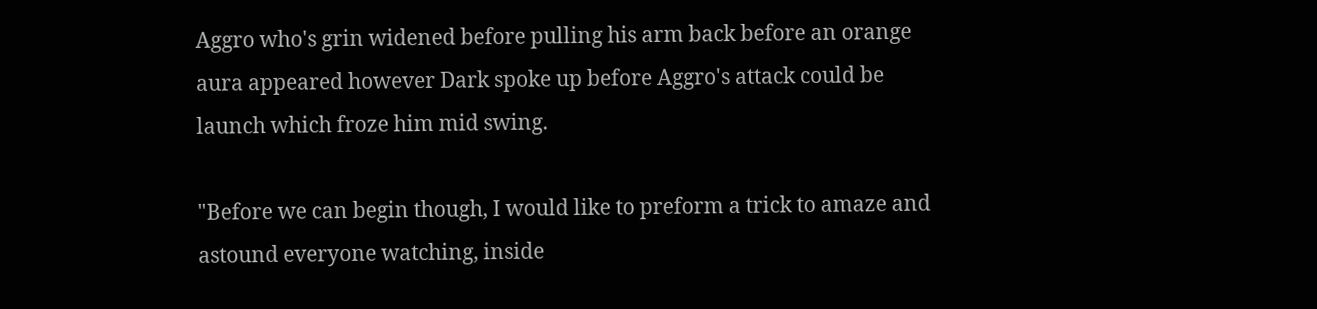Aggro who's grin widened before pulling his arm back before an orange aura appeared however Dark spoke up before Aggro's attack could be launch which froze him mid swing.

"Before we can begin though, I would like to preform a trick to amaze and astound everyone watching, inside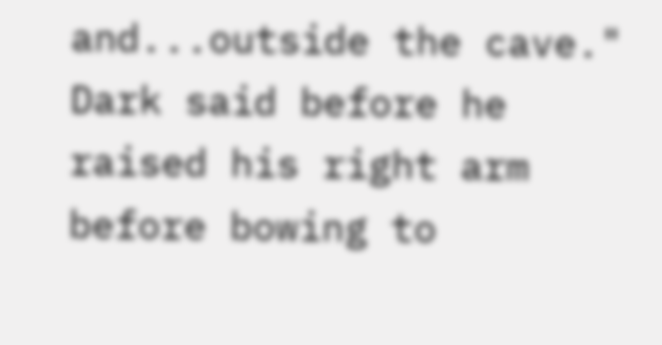and...outside the cave." Dark said before he raised his right arm before bowing to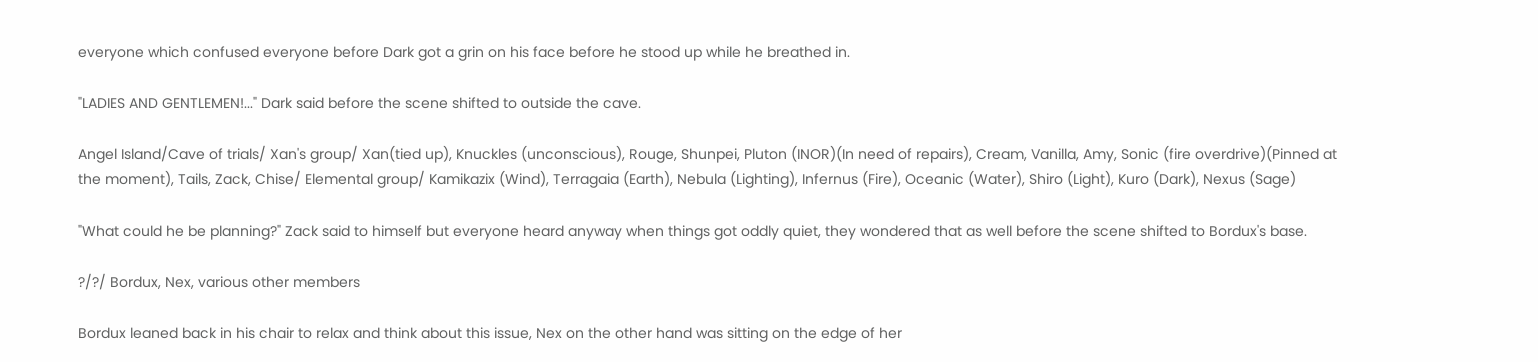everyone which confused everyone before Dark got a grin on his face before he stood up while he breathed in.

"LADIES AND GENTLEMEN!..." Dark said before the scene shifted to outside the cave.

Angel Island/Cave of trials/ Xan's group/ Xan(tied up), Knuckles (unconscious), Rouge, Shunpei, Pluton (INOR)(In need of repairs), Cream, Vanilla, Amy, Sonic (fire overdrive)(Pinned at the moment), Tails, Zack, Chise/ Elemental group/ Kamikazix (Wind), Terragaia (Earth), Nebula (Lighting), Infernus (Fire), Oceanic (Water), Shiro (Light), Kuro (Dark), Nexus (Sage)

"What could he be planning?" Zack said to himself but everyone heard anyway when things got oddly quiet, they wondered that as well before the scene shifted to Bordux's base.

?/?/ Bordux, Nex, various other members

Bordux leaned back in his chair to relax and think about this issue, Nex on the other hand was sitting on the edge of her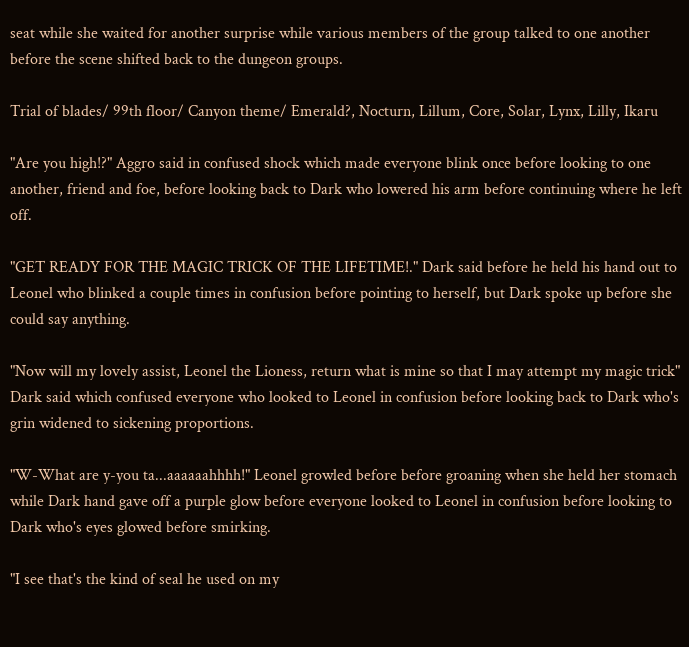seat while she waited for another surprise while various members of the group talked to one another before the scene shifted back to the dungeon groups.

Trial of blades/ 99th floor/ Canyon theme/ Emerald?, Nocturn, Lillum, Core, Solar, Lynx, Lilly, Ikaru

"Are you high!?" Aggro said in confused shock which made everyone blink once before looking to one another, friend and foe, before looking back to Dark who lowered his arm before continuing where he left off.

"GET READY FOR THE MAGIC TRICK OF THE LIFETIME!." Dark said before he held his hand out to Leonel who blinked a couple times in confusion before pointing to herself, but Dark spoke up before she could say anything.

"Now will my lovely assist, Leonel the Lioness, return what is mine so that I may attempt my magic trick" Dark said which confused everyone who looked to Leonel in confusion before looking back to Dark who's grin widened to sickening proportions.

"W-What are y-you ta...aaaaaahhhh!" Leonel growled before before groaning when she held her stomach while Dark hand gave off a purple glow before everyone looked to Leonel in confusion before looking to Dark who's eyes glowed before smirking.

"I see that's the kind of seal he used on my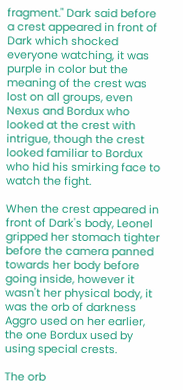fragment." Dark said before a crest appeared in front of Dark which shocked everyone watching, it was purple in color but the meaning of the crest was lost on all groups, even Nexus and Bordux who looked at the crest with intrigue, though the crest looked familiar to Bordux who hid his smirking face to watch the fight.

When the crest appeared in front of Dark's body, Leonel gripped her stomach tighter before the camera panned towards her body before going inside, however it wasn't her physical body, it was the orb of darkness Aggro used on her earlier, the one Bordux used by using special crests.

The orb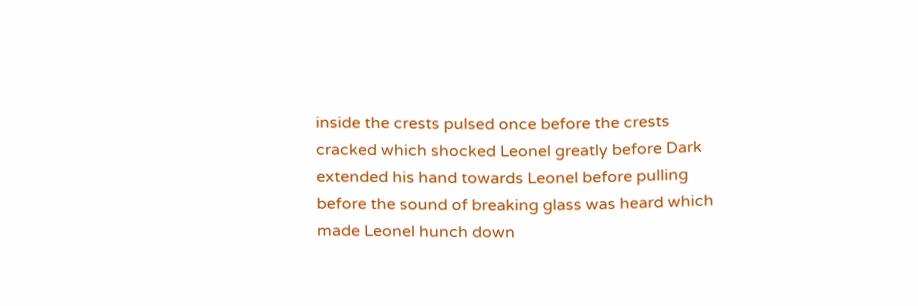inside the crests pulsed once before the crests cracked which shocked Leonel greatly before Dark extended his hand towards Leonel before pulling before the sound of breaking glass was heard which made Leonel hunch down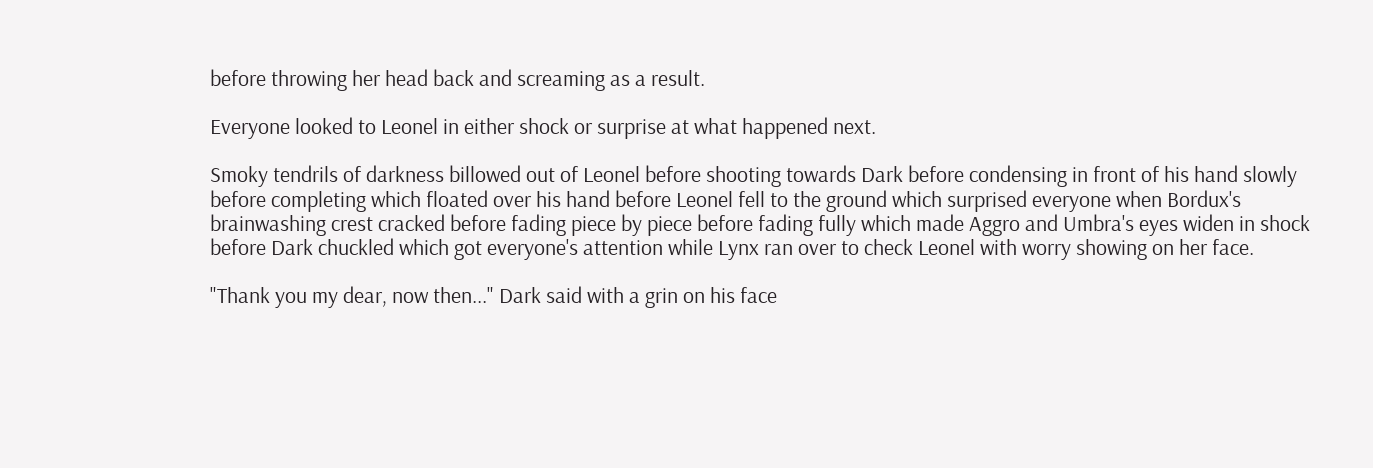before throwing her head back and screaming as a result.

Everyone looked to Leonel in either shock or surprise at what happened next.

Smoky tendrils of darkness billowed out of Leonel before shooting towards Dark before condensing in front of his hand slowly before completing which floated over his hand before Leonel fell to the ground which surprised everyone when Bordux's brainwashing crest cracked before fading piece by piece before fading fully which made Aggro and Umbra's eyes widen in shock before Dark chuckled which got everyone's attention while Lynx ran over to check Leonel with worry showing on her face.

"Thank you my dear, now then..." Dark said with a grin on his face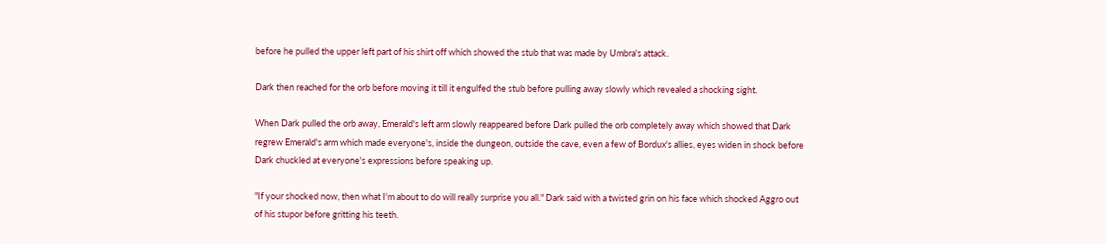before he pulled the upper left part of his shirt off which showed the stub that was made by Umbra's attack.

Dark then reached for the orb before moving it till it engulfed the stub before pulling away slowly which revealed a shocking sight.

When Dark pulled the orb away, Emerald's left arm slowly reappeared before Dark pulled the orb completely away which showed that Dark regrew Emerald's arm which made everyone's, inside the dungeon, outside the cave, even a few of Bordux's allies, eyes widen in shock before Dark chuckled at everyone's expressions before speaking up.

"If your shocked now, then what I'm about to do will really surprise you all." Dark said with a twisted grin on his face which shocked Aggro out of his stupor before gritting his teeth.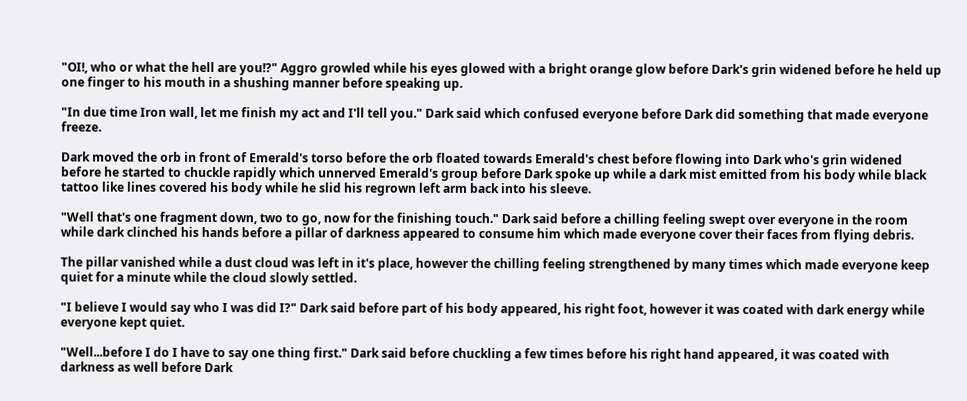"OI!, who or what the hell are you!?" Aggro growled while his eyes glowed with a bright orange glow before Dark's grin widened before he held up one finger to his mouth in a shushing manner before speaking up.

"In due time Iron wall, let me finish my act and I'll tell you." Dark said which confused everyone before Dark did something that made everyone freeze.

Dark moved the orb in front of Emerald's torso before the orb floated towards Emerald's chest before flowing into Dark who's grin widened before he started to chuckle rapidly which unnerved Emerald's group before Dark spoke up while a dark mist emitted from his body while black tattoo like lines covered his body while he slid his regrown left arm back into his sleeve.

"Well that's one fragment down, two to go, now for the finishing touch." Dark said before a chilling feeling swept over everyone in the room while dark clinched his hands before a pillar of darkness appeared to consume him which made everyone cover their faces from flying debris.

The pillar vanished while a dust cloud was left in it's place, however the chilling feeling strengthened by many times which made everyone keep quiet for a minute while the cloud slowly settled.

"I believe I would say who I was did I?" Dark said before part of his body appeared, his right foot, however it was coated with dark energy while everyone kept quiet.

"Well...before I do I have to say one thing first." Dark said before chuckling a few times before his right hand appeared, it was coated with darkness as well before Dark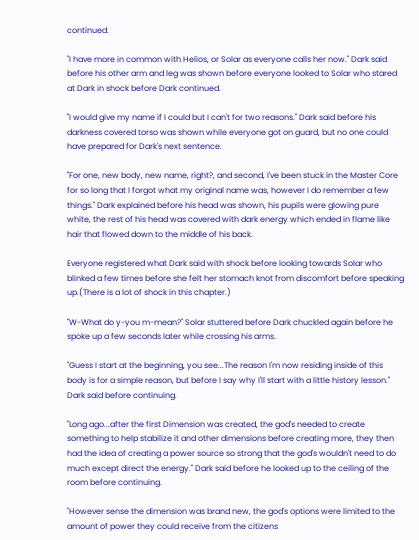continued.

"I have more in common with Helios, or Solar as everyone calls her now." Dark said before his other arm and leg was shown before everyone looked to Solar who stared at Dark in shock before Dark continued.

"I would give my name if I could but I can't for two reasons." Dark said before his darkness covered torso was shown while everyone got on guard, but no one could have prepared for Dark's next sentence.

"For one, new body, new name, right?, and second, I've been stuck in the Master Core for so long that I forgot what my original name was, however I do remember a few things." Dark explained before his head was shown, his pupils were glowing pure white, the rest of his head was covered with dark energy which ended in flame like hair that flowed down to the middle of his back.

Everyone registered what Dark said with shock before looking towards Solar who blinked a few times before she felt her stomach knot from discomfort before speaking up.(There is a lot of shock in this chapter.)

"W-What do y-you m-mean?" Solar stuttered before Dark chuckled again before he spoke up a few seconds later while crossing his arms.

"Guess I start at the beginning, you see...The reason I'm now residing inside of this body is for a simple reason, but before I say why I'll start with a little history lesson." Dark said before continuing.

"Long ago...after the first Dimension was created, the god's needed to create something to help stabilize it and other dimensions before creating more, they then had the idea of creating a power source so strong that the god's wouldn't need to do much except direct the energy." Dark said before he looked up to the ceiling of the room before continuing.

"However sense the dimension was brand new, the god's options were limited to the amount of power they could receive from the citizens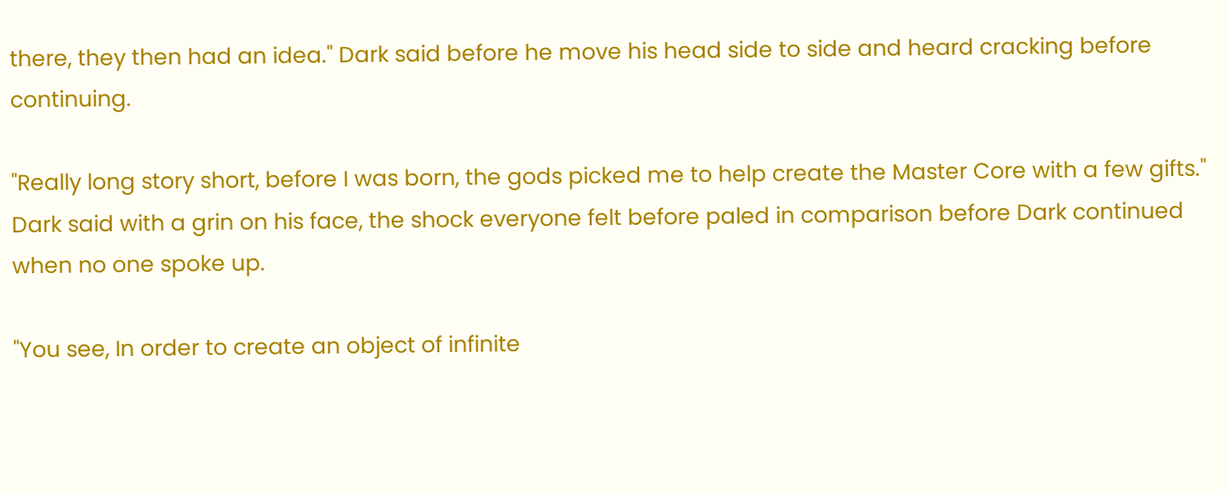there, they then had an idea." Dark said before he move his head side to side and heard cracking before continuing.

"Really long story short, before I was born, the gods picked me to help create the Master Core with a few gifts." Dark said with a grin on his face, the shock everyone felt before paled in comparison before Dark continued when no one spoke up.

"You see, In order to create an object of infinite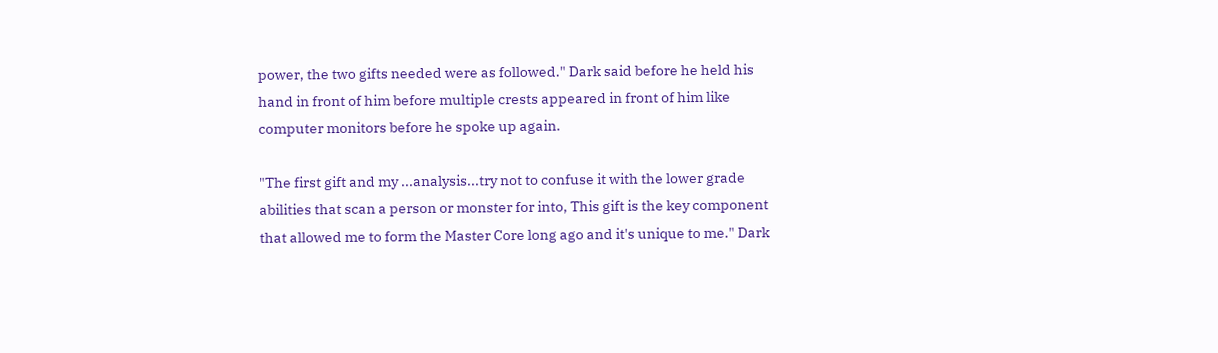power, the two gifts needed were as followed." Dark said before he held his hand in front of him before multiple crests appeared in front of him like computer monitors before he spoke up again.

"The first gift and my ...analysis...try not to confuse it with the lower grade abilities that scan a person or monster for into, This gift is the key component that allowed me to form the Master Core long ago and it's unique to me." Dark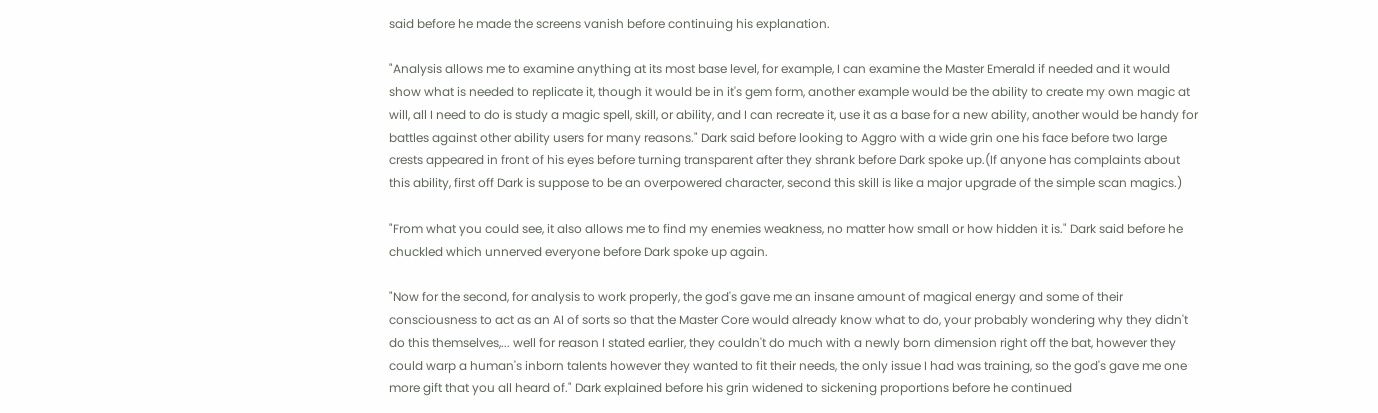said before he made the screens vanish before continuing his explanation.

"Analysis allows me to examine anything at its most base level, for example, I can examine the Master Emerald if needed and it would show what is needed to replicate it, though it would be in it's gem form, another example would be the ability to create my own magic at will, all I need to do is study a magic spell, skill, or ability, and I can recreate it, use it as a base for a new ability, another would be handy for battles against other ability users for many reasons." Dark said before looking to Aggro with a wide grin one his face before two large crests appeared in front of his eyes before turning transparent after they shrank before Dark spoke up.(If anyone has complaints about this ability, first off Dark is suppose to be an overpowered character, second this skill is like a major upgrade of the simple scan magics.)

"From what you could see, it also allows me to find my enemies weakness, no matter how small or how hidden it is." Dark said before he chuckled which unnerved everyone before Dark spoke up again.

"Now for the second, for analysis to work properly, the god's gave me an insane amount of magical energy and some of their consciousness to act as an AI of sorts so that the Master Core would already know what to do, your probably wondering why they didn't do this themselves,... well for reason I stated earlier, they couldn't do much with a newly born dimension right off the bat, however they could warp a human's inborn talents however they wanted to fit their needs, the only issue I had was training, so the god's gave me one more gift that you all heard of." Dark explained before his grin widened to sickening proportions before he continued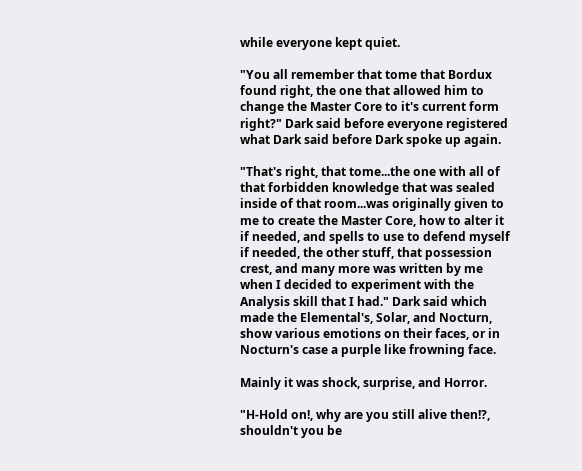while everyone kept quiet.

"You all remember that tome that Bordux found right, the one that allowed him to change the Master Core to it's current form right?" Dark said before everyone registered what Dark said before Dark spoke up again.

"That's right, that tome...the one with all of that forbidden knowledge that was sealed inside of that room...was originally given to me to create the Master Core, how to alter it if needed, and spells to use to defend myself if needed, the other stuff, that possession crest, and many more was written by me when I decided to experiment with the Analysis skill that I had." Dark said which made the Elemental's, Solar, and Nocturn, show various emotions on their faces, or in Nocturn's case a purple like frowning face.

Mainly it was shock, surprise, and Horror.

"H-Hold on!, why are you still alive then!?, shouldn't you be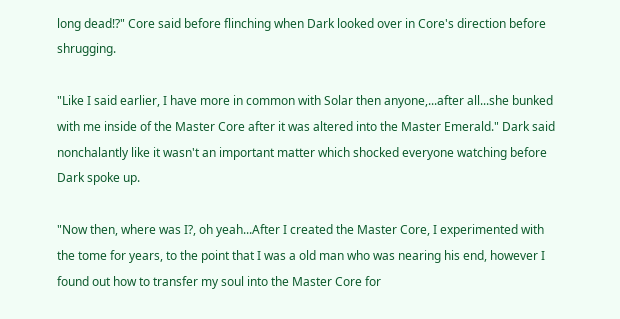long dead!?" Core said before flinching when Dark looked over in Core's direction before shrugging.

"Like I said earlier, I have more in common with Solar then anyone,...after all...she bunked with me inside of the Master Core after it was altered into the Master Emerald." Dark said nonchalantly like it wasn't an important matter which shocked everyone watching before Dark spoke up.

"Now then, where was I?, oh yeah...After I created the Master Core, I experimented with the tome for years, to the point that I was a old man who was nearing his end, however I found out how to transfer my soul into the Master Core for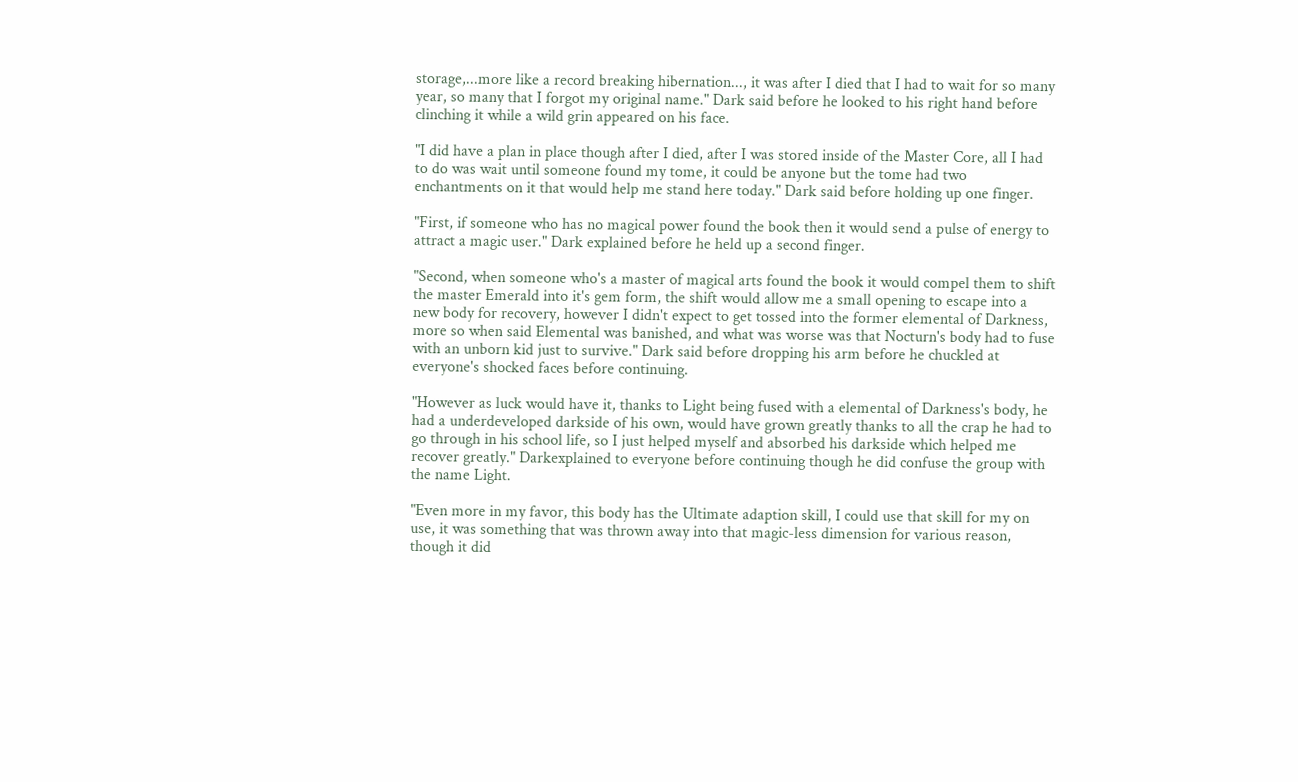storage,...more like a record breaking hibernation..., it was after I died that I had to wait for so many year, so many that I forgot my original name." Dark said before he looked to his right hand before clinching it while a wild grin appeared on his face.

"I did have a plan in place though after I died, after I was stored inside of the Master Core, all I had to do was wait until someone found my tome, it could be anyone but the tome had two enchantments on it that would help me stand here today." Dark said before holding up one finger.

"First, if someone who has no magical power found the book then it would send a pulse of energy to attract a magic user." Dark explained before he held up a second finger.

"Second, when someone who's a master of magical arts found the book it would compel them to shift the master Emerald into it's gem form, the shift would allow me a small opening to escape into a new body for recovery, however I didn't expect to get tossed into the former elemental of Darkness, more so when said Elemental was banished, and what was worse was that Nocturn's body had to fuse with an unborn kid just to survive." Dark said before dropping his arm before he chuckled at everyone's shocked faces before continuing.

"However as luck would have it, thanks to Light being fused with a elemental of Darkness's body, he had a underdeveloped darkside of his own, would have grown greatly thanks to all the crap he had to go through in his school life, so I just helped myself and absorbed his darkside which helped me recover greatly." Darkexplained to everyone before continuing though he did confuse the group with the name Light.

"Even more in my favor, this body has the Ultimate adaption skill, I could use that skill for my on use, it was something that was thrown away into that magic-less dimension for various reason, though it did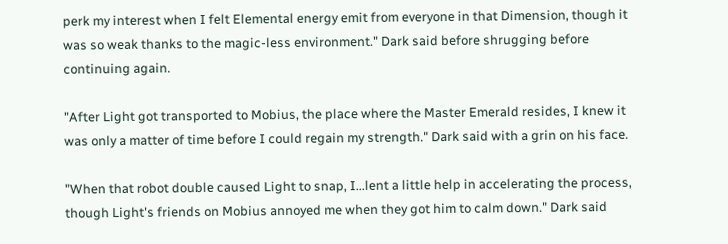perk my interest when I felt Elemental energy emit from everyone in that Dimension, though it was so weak thanks to the magic-less environment." Dark said before shrugging before continuing again.

"After Light got transported to Mobius, the place where the Master Emerald resides, I knew it was only a matter of time before I could regain my strength." Dark said with a grin on his face.

"When that robot double caused Light to snap, I...lent a little help in accelerating the process, though Light's friends on Mobius annoyed me when they got him to calm down." Dark said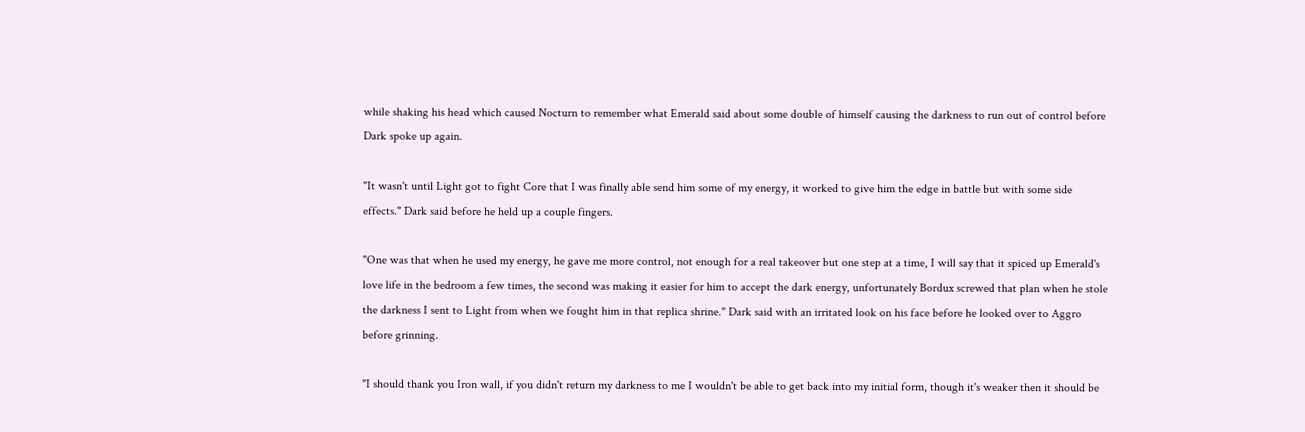while shaking his head which caused Nocturn to remember what Emerald said about some double of himself causing the darkness to run out of control before Dark spoke up again.

"It wasn't until Light got to fight Core that I was finally able send him some of my energy, it worked to give him the edge in battle but with some side effects." Dark said before he held up a couple fingers.

"One was that when he used my energy, he gave me more control, not enough for a real takeover but one step at a time, I will say that it spiced up Emerald's love life in the bedroom a few times, the second was making it easier for him to accept the dark energy, unfortunately Bordux screwed that plan when he stole the darkness I sent to Light from when we fought him in that replica shrine." Dark said with an irritated look on his face before he looked over to Aggro before grinning.

"I should thank you Iron wall, if you didn't return my darkness to me I wouldn't be able to get back into my initial form, though it's weaker then it should be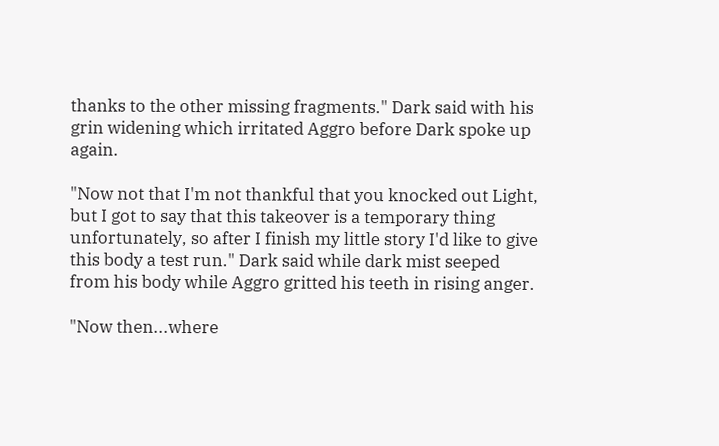thanks to the other missing fragments." Dark said with his grin widening which irritated Aggro before Dark spoke up again.

"Now not that I'm not thankful that you knocked out Light, but I got to say that this takeover is a temporary thing unfortunately, so after I finish my little story I'd like to give this body a test run." Dark said while dark mist seeped from his body while Aggro gritted his teeth in rising anger.

"Now then...where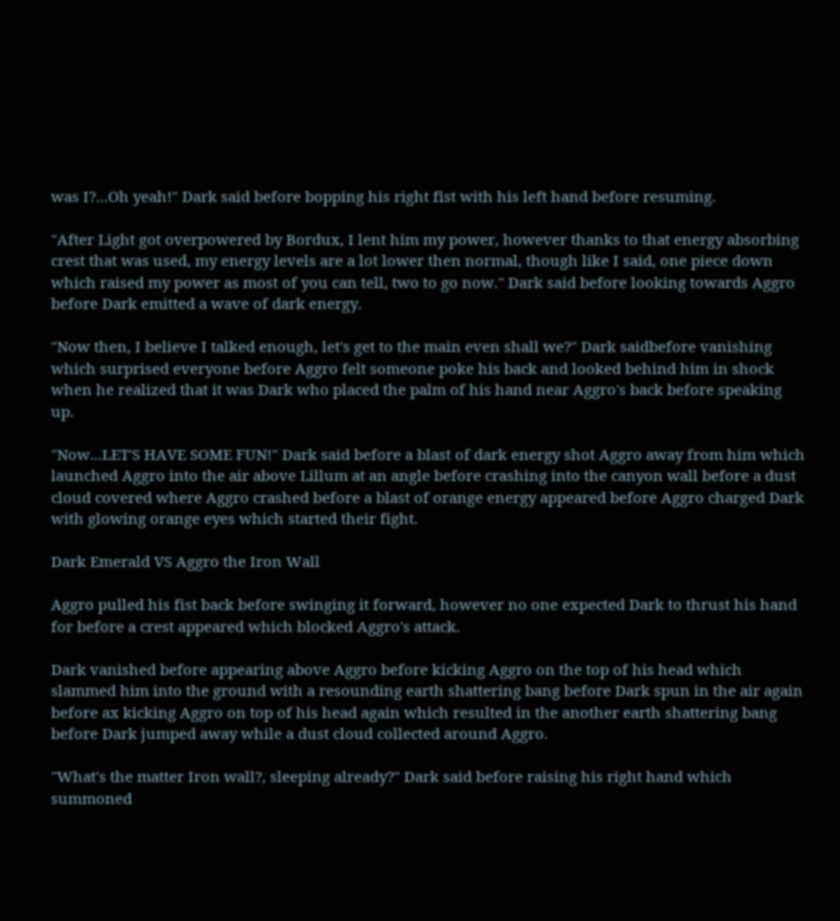was I?...Oh yeah!" Dark said before bopping his right fist with his left hand before resuming.

"After Light got overpowered by Bordux, I lent him my power, however thanks to that energy absorbing crest that was used, my energy levels are a lot lower then normal, though like I said, one piece down which raised my power as most of you can tell, two to go now." Dark said before looking towards Aggro before Dark emitted a wave of dark energy.

"Now then, I believe I talked enough, let's get to the main even shall we?" Dark saidbefore vanishing which surprised everyone before Aggro felt someone poke his back and looked behind him in shock when he realized that it was Dark who placed the palm of his hand near Aggro's back before speaking up.

"Now...LET'S HAVE SOME FUN!" Dark said before a blast of dark energy shot Aggro away from him which launched Aggro into the air above Lillum at an angle before crashing into the canyon wall before a dust cloud covered where Aggro crashed before a blast of orange energy appeared before Aggro charged Dark with glowing orange eyes which started their fight.

Dark Emerald VS Aggro the Iron Wall

Aggro pulled his fist back before swinging it forward, however no one expected Dark to thrust his hand for before a crest appeared which blocked Aggro's attack.

Dark vanished before appearing above Aggro before kicking Aggro on the top of his head which slammed him into the ground with a resounding earth shattering bang before Dark spun in the air again before ax kicking Aggro on top of his head again which resulted in the another earth shattering bang before Dark jumped away while a dust cloud collected around Aggro.

"What's the matter Iron wall?, sleeping already?" Dark said before raising his right hand which summoned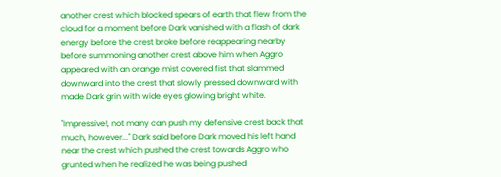another crest which blocked spears of earth that flew from the cloud for a moment before Dark vanished with a flash of dark energy before the crest broke before reappearing nearby before summoning another crest above him when Aggro appeared with an orange mist covered fist that slammed downward into the crest that slowly pressed downward with made Dark grin with wide eyes glowing bright white.

"Impressive!, not many can push my defensive crest back that much, however..." Dark said before Dark moved his left hand near the crest which pushed the crest towards Aggro who grunted when he realized he was being pushed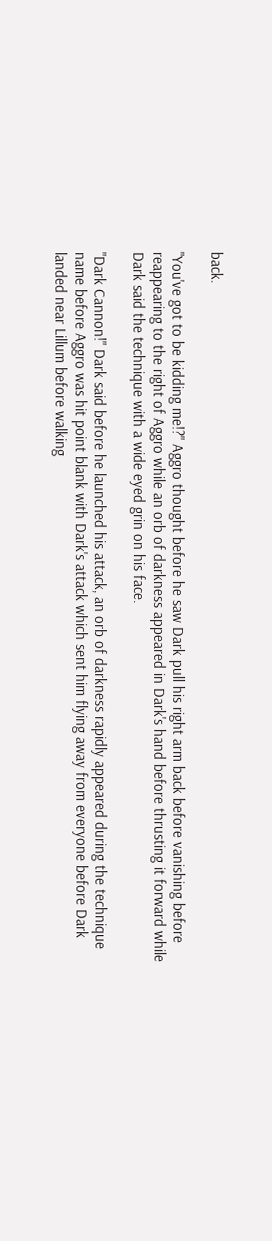back.

"You've got to be kidding me!?" Aggro thought before he saw Dark pull his right arm back before vanishing before reappearing to the right of Aggro while an orb of darkness appeared in Dark's hand before thrusting it forward while Dark said the technique with a wide eyed grin on his face.

"Dark Cannon!" Dark said before he launched his attack, an orb of darkness rapidly appeared during the technique name before Aggro was hit point blank with Dark's attack which sent him flying away from everyone before Dark landed near Lillum before walking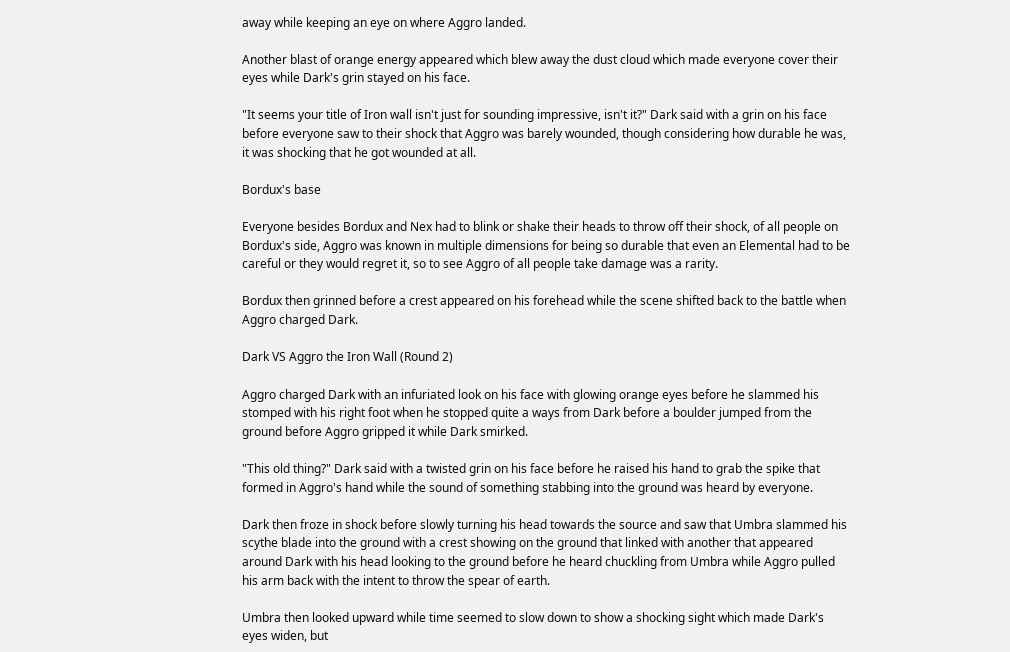away while keeping an eye on where Aggro landed.

Another blast of orange energy appeared which blew away the dust cloud which made everyone cover their eyes while Dark's grin stayed on his face.

"It seems your title of Iron wall isn't just for sounding impressive, isn't it?" Dark said with a grin on his face before everyone saw to their shock that Aggro was barely wounded, though considering how durable he was, it was shocking that he got wounded at all.

Bordux's base

Everyone besides Bordux and Nex had to blink or shake their heads to throw off their shock, of all people on Bordux's side, Aggro was known in multiple dimensions for being so durable that even an Elemental had to be careful or they would regret it, so to see Aggro of all people take damage was a rarity.

Bordux then grinned before a crest appeared on his forehead while the scene shifted back to the battle when Aggro charged Dark.

Dark VS Aggro the Iron Wall (Round 2)

Aggro charged Dark with an infuriated look on his face with glowing orange eyes before he slammed his stomped with his right foot when he stopped quite a ways from Dark before a boulder jumped from the ground before Aggro gripped it while Dark smirked.

"This old thing?" Dark said with a twisted grin on his face before he raised his hand to grab the spike that formed in Aggro's hand while the sound of something stabbing into the ground was heard by everyone.

Dark then froze in shock before slowly turning his head towards the source and saw that Umbra slammed his scythe blade into the ground with a crest showing on the ground that linked with another that appeared around Dark with his head looking to the ground before he heard chuckling from Umbra while Aggro pulled his arm back with the intent to throw the spear of earth.

Umbra then looked upward while time seemed to slow down to show a shocking sight which made Dark's eyes widen, but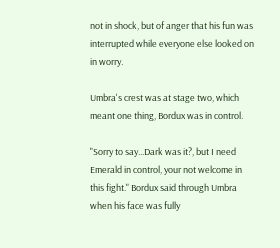not in shock, but of anger that his fun was interrupted while everyone else looked on in worry.

Umbra's crest was at stage two, which meant one thing, Bordux was in control.

"Sorry to say...Dark was it?, but I need Emerald in control, your not welcome in this fight." Bordux said through Umbra when his face was fully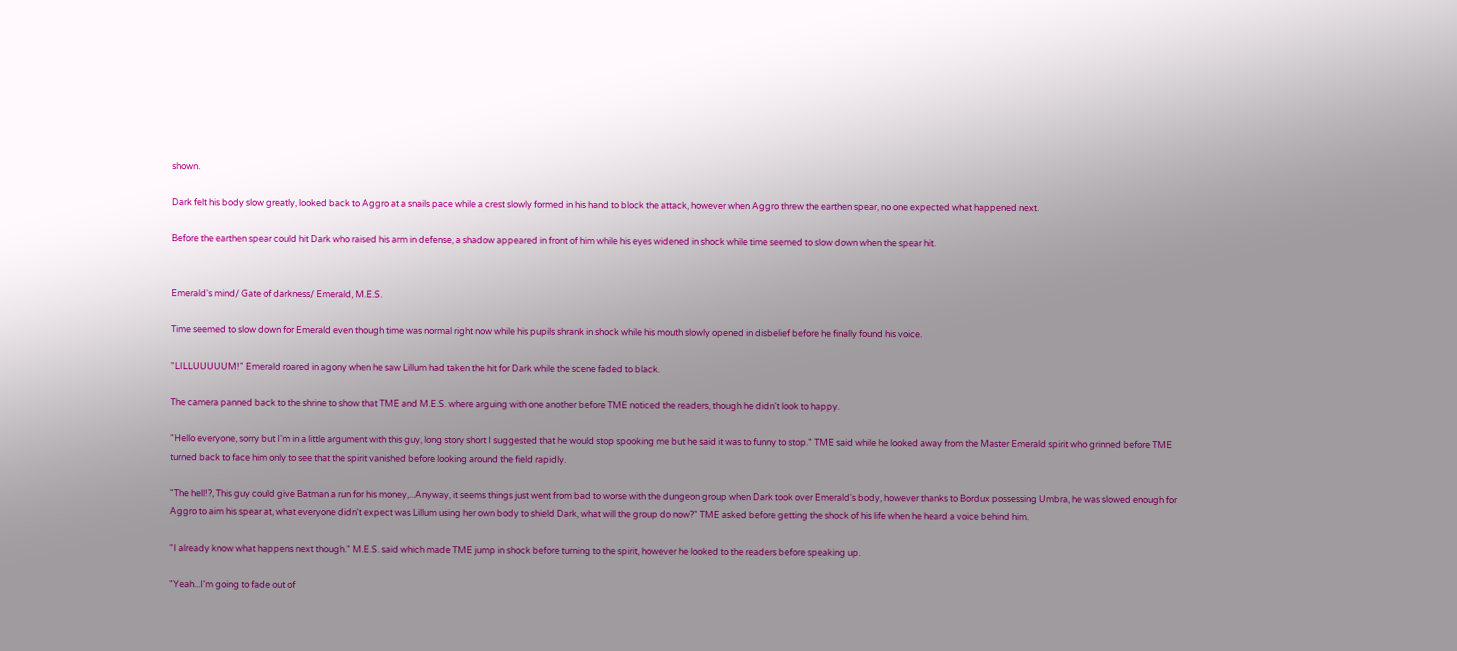shown.

Dark felt his body slow greatly, looked back to Aggro at a snails pace while a crest slowly formed in his hand to block the attack, however when Aggro threw the earthen spear, no one expected what happened next.

Before the earthen spear could hit Dark who raised his arm in defense, a shadow appeared in front of him while his eyes widened in shock while time seemed to slow down when the spear hit.


Emerald's mind/ Gate of darkness/ Emerald, M.E.S.

Time seemed to slow down for Emerald even though time was normal right now while his pupils shrank in shock while his mouth slowly opened in disbelief before he finally found his voice.

"LILLUUUUUM!" Emerald roared in agony when he saw Lillum had taken the hit for Dark while the scene faded to black.

The camera panned back to the shrine to show that TME and M.E.S. where arguing with one another before TME noticed the readers, though he didn't look to happy.

"Hello everyone, sorry but I'm in a little argument with this guy, long story short I suggested that he would stop spooking me but he said it was to funny to stop." TME said while he looked away from the Master Emerald spirit who grinned before TME turned back to face him only to see that the spirit vanished before looking around the field rapidly.

"The hell!?, This guy could give Batman a run for his money,...Anyway, it seems things just went from bad to worse with the dungeon group when Dark took over Emerald's body, however thanks to Bordux possessing Umbra, he was slowed enough for Aggro to aim his spear at, what everyone didn't expect was Lillum using her own body to shield Dark, what will the group do now?" TME asked before getting the shock of his life when he heard a voice behind him.

"I already know what happens next though." M.E.S. said which made TME jump in shock before turning to the spirit, however he looked to the readers before speaking up.

"Yeah...I'm going to fade out of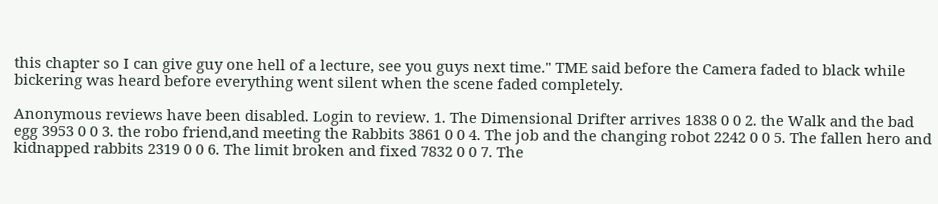this chapter so I can give guy one hell of a lecture, see you guys next time." TME said before the Camera faded to black while bickering was heard before everything went silent when the scene faded completely.

Anonymous reviews have been disabled. Login to review. 1. The Dimensional Drifter arrives 1838 0 0 2. the Walk and the bad egg 3953 0 0 3. the robo friend,and meeting the Rabbits 3861 0 0 4. The job and the changing robot 2242 0 0 5. The fallen hero and kidnapped rabbits 2319 0 0 6. The limit broken and fixed 7832 0 0 7. The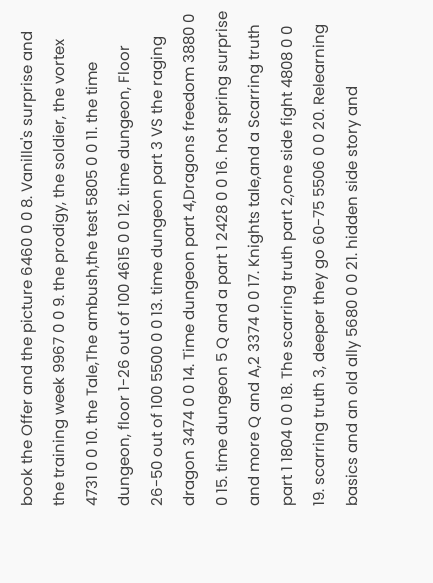book the Offer and the picture 6460 0 0 8. Vanilla's surprise and the training week 9967 0 0 9. the prodigy, the soldier, the vortex 4731 0 0 10. the Tale,The ambush,the test 5805 0 0 11. the time dungeon, floor 1-26 out of 100 4615 0 0 12. time dungeon, Floor 26-50 out of 100 5500 0 0 13. time dungeon part 3 VS the raging dragon 3474 0 0 14. Time dungeon part 4,Dragons freedom 3880 0 0 15. time dungeon 5 Q and a part 1 2428 0 0 16. hot spring surprise and more Q and A,2 3374 0 0 17. Knights tale,and a Scarring truth part 1 1804 0 0 18. The scarring truth part 2,one side fight 4808 0 0 19. scarring truth 3, deeper they go 60-75 5506 0 0 20. Relearning basics and an old ally 5680 0 0 21. hidden side story and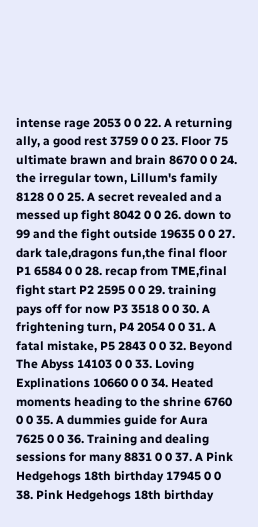intense rage 2053 0 0 22. A returning ally, a good rest 3759 0 0 23. Floor 75 ultimate brawn and brain 8670 0 0 24. the irregular town, Lillum's family 8128 0 0 25. A secret revealed and a messed up fight 8042 0 0 26. down to 99 and the fight outside 19635 0 0 27. dark tale,dragons fun,the final floor P1 6584 0 0 28. recap from TME,final fight start P2 2595 0 0 29. training pays off for now P3 3518 0 0 30. A frightening turn, P4 2054 0 0 31. A fatal mistake, P5 2843 0 0 32. Beyond The Abyss 14103 0 0 33. Loving Explinations 10660 0 0 34. Heated moments heading to the shrine 6760 0 0 35. A dummies guide for Aura 7625 0 0 36. Training and dealing sessions for many 8831 0 0 37. A Pink Hedgehogs 18th birthday 17945 0 0 38. Pink Hedgehogs 18th birthday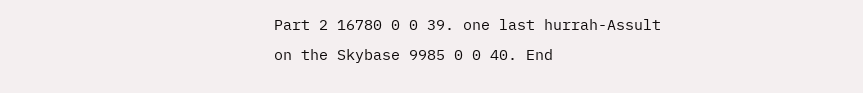Part 2 16780 0 0 39. one last hurrah-Assult on the Skybase 9985 0 0 40. End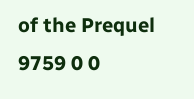of the Prequel 9759 0 0